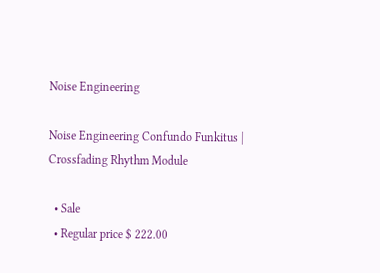Noise Engineering

Noise Engineering Confundo Funkitus | Crossfading Rhythm Module

  • Sale
  • Regular price $ 222.00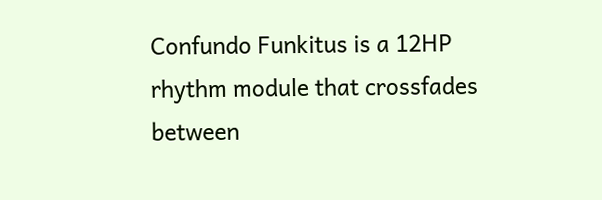Confundo Funkitus is a 12HP rhythm module that crossfades between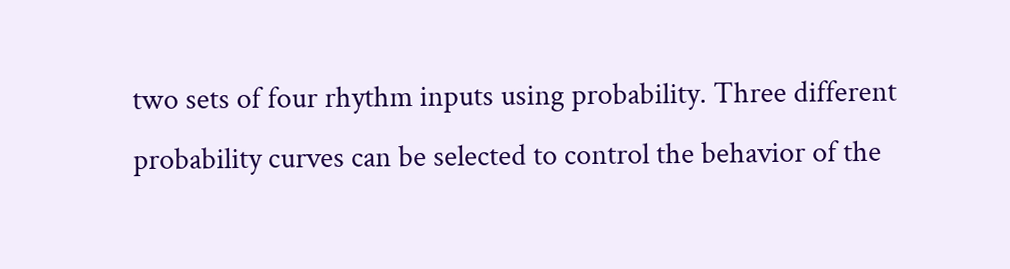two sets of four rhythm inputs using probability. Three different probability curves can be selected to control the behavior of the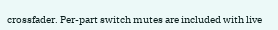crossfader. Per-part switch mutes are included with live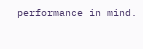performance in mind.